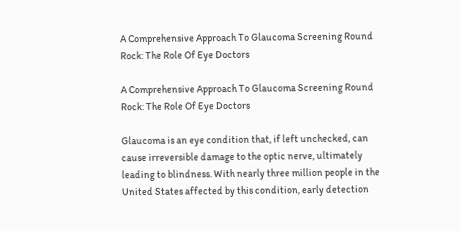A Comprehensive Approach To Glaucoma Screening Round Rock: The Role Of Eye Doctors

A Comprehensive Approach To Glaucoma Screening Round Rock: The Role Of Eye Doctors

Glaucoma is an eye condition that, if left unchecked, can cause irreversible damage to the optic nerve, ultimately leading to blindness. With nearly three million people in the United States affected by this condition, early detection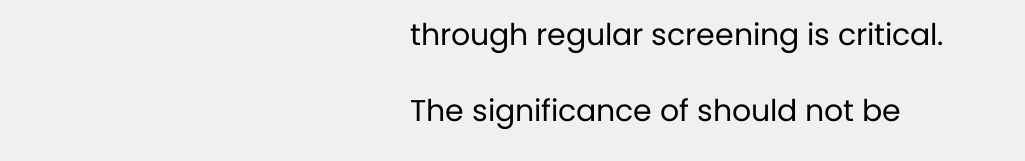through regular screening is critical.

The significance of should not be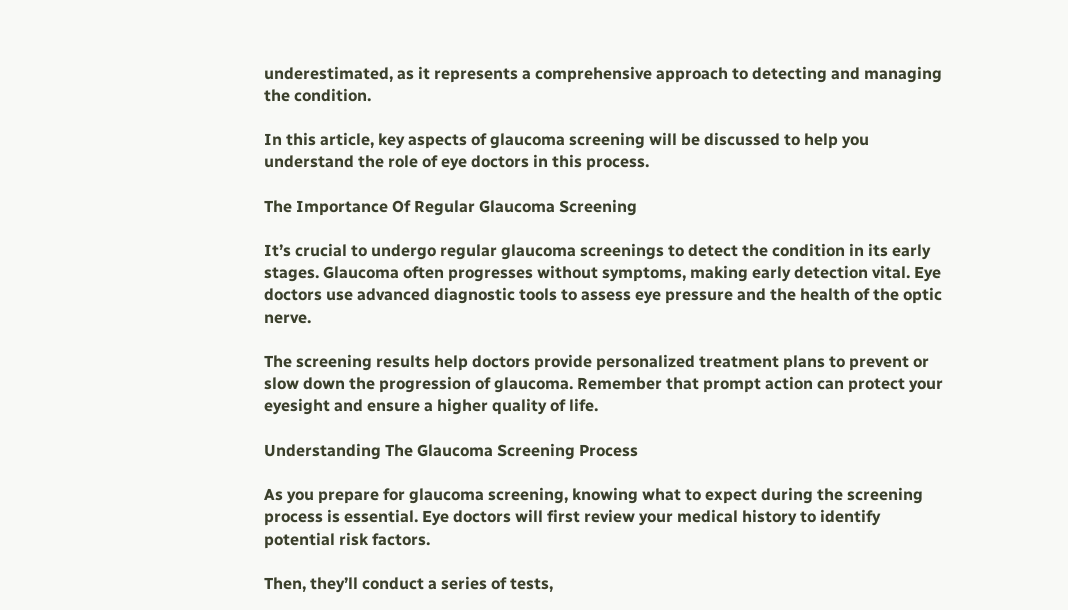underestimated, as it represents a comprehensive approach to detecting and managing the condition.

In this article, key aspects of glaucoma screening will be discussed to help you understand the role of eye doctors in this process.

The Importance Of Regular Glaucoma Screening

It’s crucial to undergo regular glaucoma screenings to detect the condition in its early stages. Glaucoma often progresses without symptoms, making early detection vital. Eye doctors use advanced diagnostic tools to assess eye pressure and the health of the optic nerve.

The screening results help doctors provide personalized treatment plans to prevent or slow down the progression of glaucoma. Remember that prompt action can protect your eyesight and ensure a higher quality of life.

Understanding The Glaucoma Screening Process

As you prepare for glaucoma screening, knowing what to expect during the screening process is essential. Eye doctors will first review your medical history to identify potential risk factors.

Then, they’ll conduct a series of tests,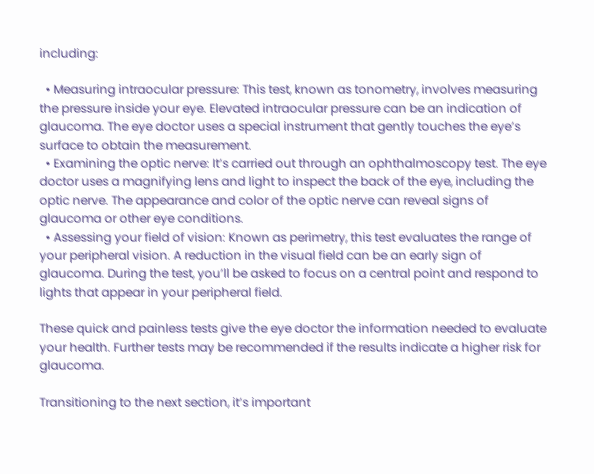including:

  • Measuring intraocular pressure: This test, known as tonometry, involves measuring the pressure inside your eye. Elevated intraocular pressure can be an indication of glaucoma. The eye doctor uses a special instrument that gently touches the eye’s surface to obtain the measurement.
  • Examining the optic nerve: It’s carried out through an ophthalmoscopy test. The eye doctor uses a magnifying lens and light to inspect the back of the eye, including the optic nerve. The appearance and color of the optic nerve can reveal signs of glaucoma or other eye conditions.
  • Assessing your field of vision: Known as perimetry, this test evaluates the range of your peripheral vision. A reduction in the visual field can be an early sign of glaucoma. During the test, you’ll be asked to focus on a central point and respond to lights that appear in your peripheral field.

These quick and painless tests give the eye doctor the information needed to evaluate your health. Further tests may be recommended if the results indicate a higher risk for glaucoma.

Transitioning to the next section, it’s important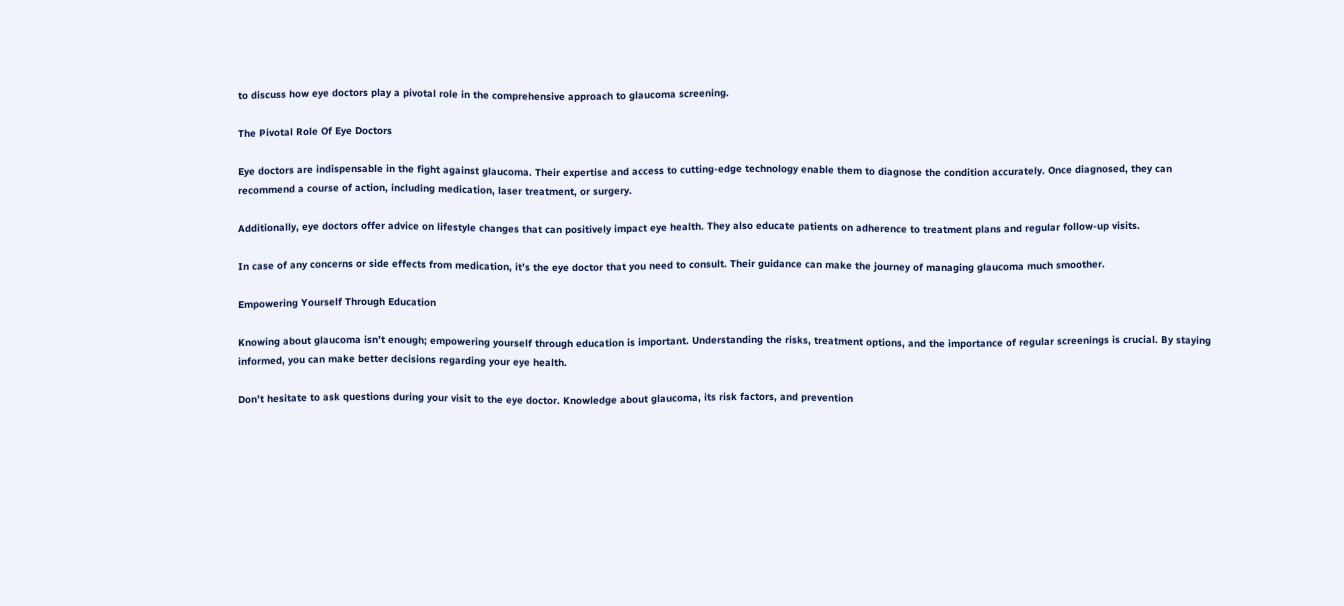to discuss how eye doctors play a pivotal role in the comprehensive approach to glaucoma screening.

The Pivotal Role Of Eye Doctors

Eye doctors are indispensable in the fight against glaucoma. Their expertise and access to cutting-edge technology enable them to diagnose the condition accurately. Once diagnosed, they can recommend a course of action, including medication, laser treatment, or surgery.

Additionally, eye doctors offer advice on lifestyle changes that can positively impact eye health. They also educate patients on adherence to treatment plans and regular follow-up visits.

In case of any concerns or side effects from medication, it’s the eye doctor that you need to consult. Their guidance can make the journey of managing glaucoma much smoother.

Empowering Yourself Through Education

Knowing about glaucoma isn’t enough; empowering yourself through education is important. Understanding the risks, treatment options, and the importance of regular screenings is crucial. By staying informed, you can make better decisions regarding your eye health.

Don’t hesitate to ask questions during your visit to the eye doctor. Knowledge about glaucoma, its risk factors, and prevention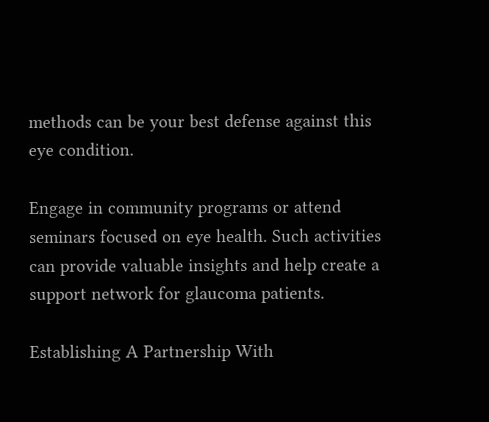methods can be your best defense against this eye condition.

Engage in community programs or attend seminars focused on eye health. Such activities can provide valuable insights and help create a support network for glaucoma patients.

Establishing A Partnership With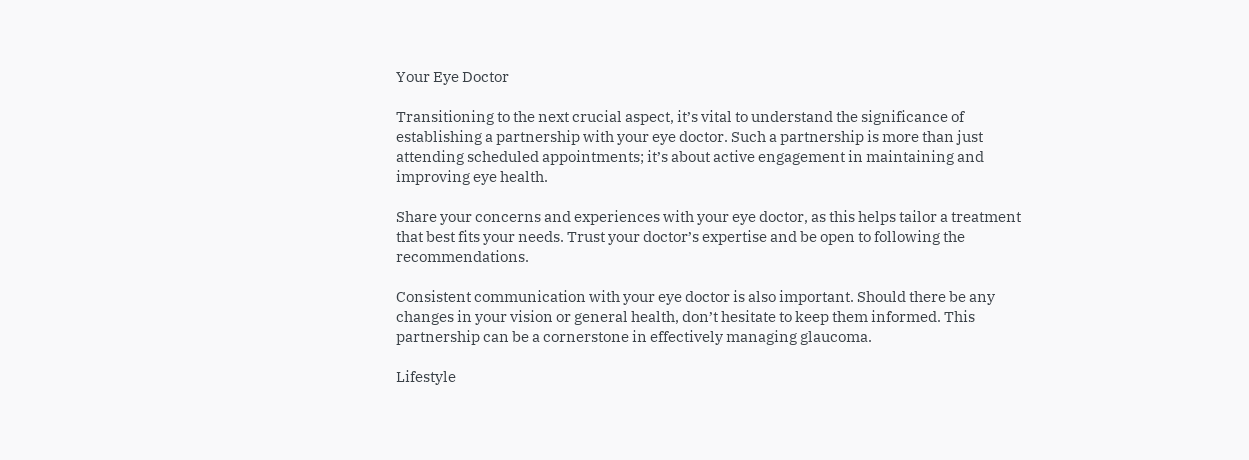Your Eye Doctor

Transitioning to the next crucial aspect, it’s vital to understand the significance of establishing a partnership with your eye doctor. Such a partnership is more than just attending scheduled appointments; it’s about active engagement in maintaining and improving eye health.

Share your concerns and experiences with your eye doctor, as this helps tailor a treatment that best fits your needs. Trust your doctor’s expertise and be open to following the recommendations.

Consistent communication with your eye doctor is also important. Should there be any changes in your vision or general health, don’t hesitate to keep them informed. This partnership can be a cornerstone in effectively managing glaucoma.

Lifestyle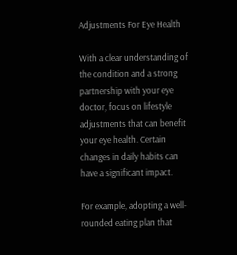Adjustments For Eye Health

With a clear understanding of the condition and a strong partnership with your eye doctor, focus on lifestyle adjustments that can benefit your eye health. Certain changes in daily habits can have a significant impact.

For example, adopting a well-rounded eating plan that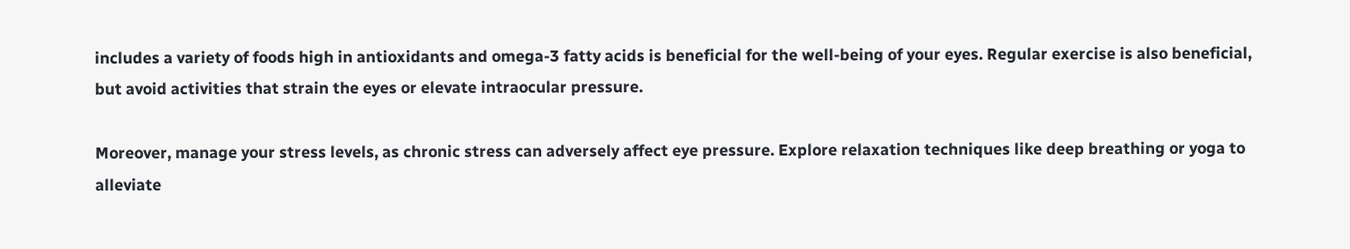includes a variety of foods high in antioxidants and omega-3 fatty acids is beneficial for the well-being of your eyes. Regular exercise is also beneficial, but avoid activities that strain the eyes or elevate intraocular pressure.

Moreover, manage your stress levels, as chronic stress can adversely affect eye pressure. Explore relaxation techniques like deep breathing or yoga to alleviate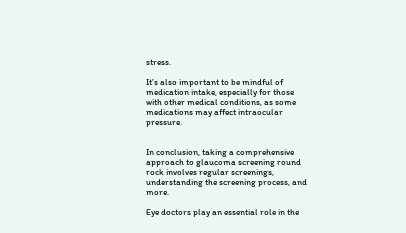stress.

It’s also important to be mindful of medication intake, especially for those with other medical conditions, as some medications may affect intraocular pressure.


In conclusion, taking a comprehensive approach to glaucoma screening round rock involves regular screenings, understanding the screening process, and more.

Eye doctors play an essential role in the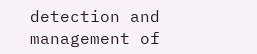detection and management of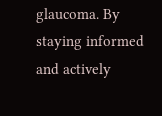glaucoma. By staying informed and actively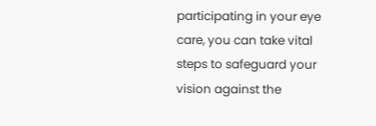participating in your eye care, you can take vital steps to safeguard your vision against the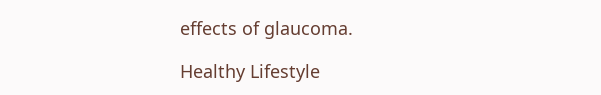effects of glaucoma.

Healthy Lifestyle